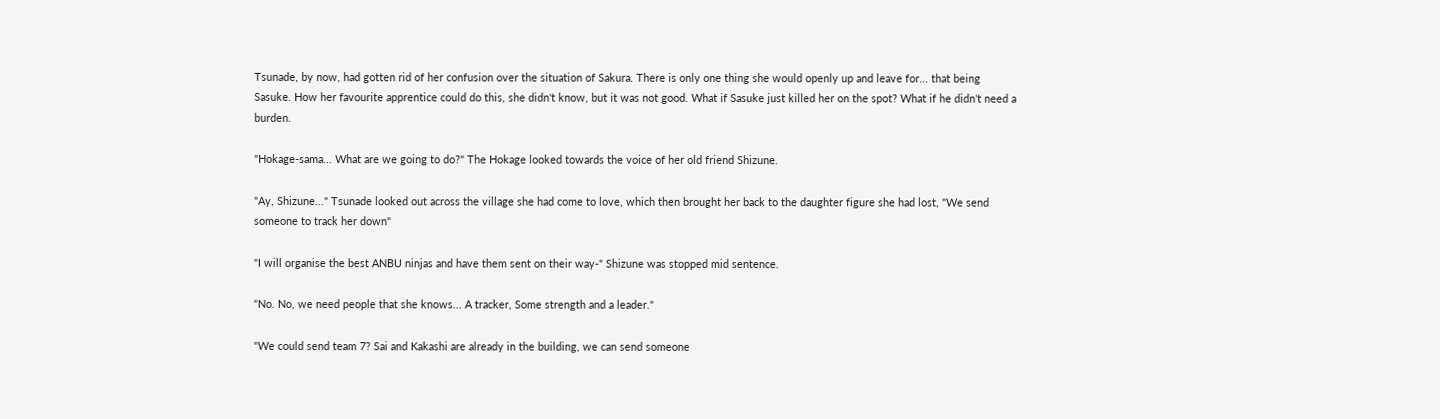Tsunade, by now, had gotten rid of her confusion over the situation of Sakura. There is only one thing she would openly up and leave for... that being Sasuke. How her favourite apprentice could do this, she didn't know, but it was not good. What if Sasuke just killed her on the spot? What if he didn't need a burden.

"Hokage-sama... What are we going to do?" The Hokage looked towards the voice of her old friend Shizune.

"Ay, Shizune..." Tsunade looked out across the village she had come to love, which then brought her back to the daughter figure she had lost, "We send someone to track her down"

"I will organise the best ANBU ninjas and have them sent on their way-" Shizune was stopped mid sentence.

"No. No, we need people that she knows... A tracker, Some strength and a leader."

"We could send team 7? Sai and Kakashi are already in the building, we can send someone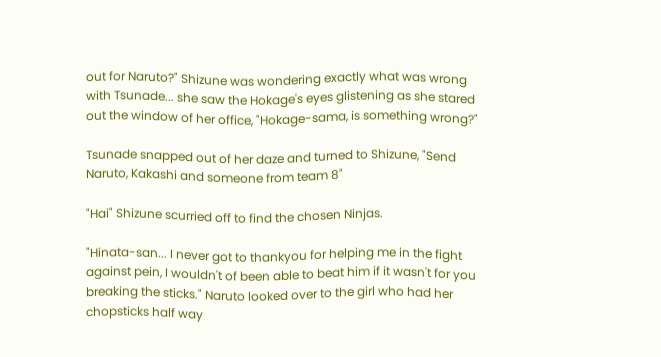out for Naruto?" Shizune was wondering exactly what was wrong with Tsunade... she saw the Hokage's eyes glistening as she stared out the window of her office, "Hokage-sama, is something wrong?"

Tsunade snapped out of her daze and turned to Shizune, "Send Naruto, Kakashi and someone from team 8"

"Hai" Shizune scurried off to find the chosen Ninjas.

"Hinata-san... I never got to thankyou for helping me in the fight against pein, I wouldn't of been able to beat him if it wasn't for you breaking the sticks." Naruto looked over to the girl who had her chopsticks half way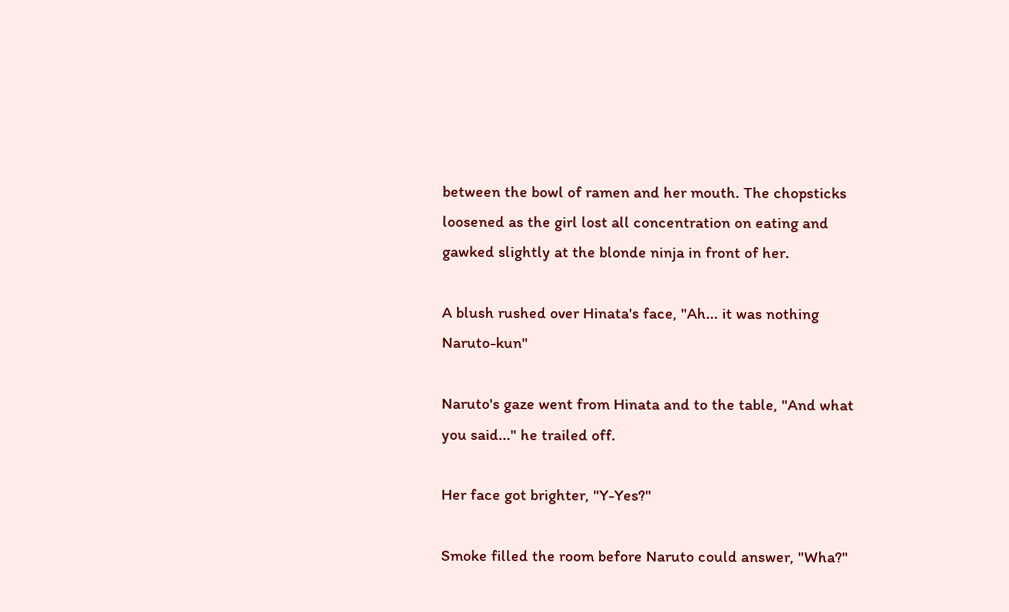between the bowl of ramen and her mouth. The chopsticks loosened as the girl lost all concentration on eating and gawked slightly at the blonde ninja in front of her.

A blush rushed over Hinata's face, "Ah... it was nothing Naruto-kun"

Naruto's gaze went from Hinata and to the table, "And what you said..." he trailed off.

Her face got brighter, "Y-Yes?"

Smoke filled the room before Naruto could answer, "Wha?"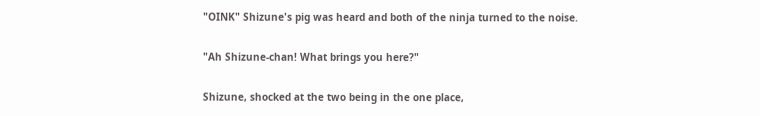"OINK" Shizune's pig was heard and both of the ninja turned to the noise.

"Ah Shizune-chan! What brings you here?"

Shizune, shocked at the two being in the one place,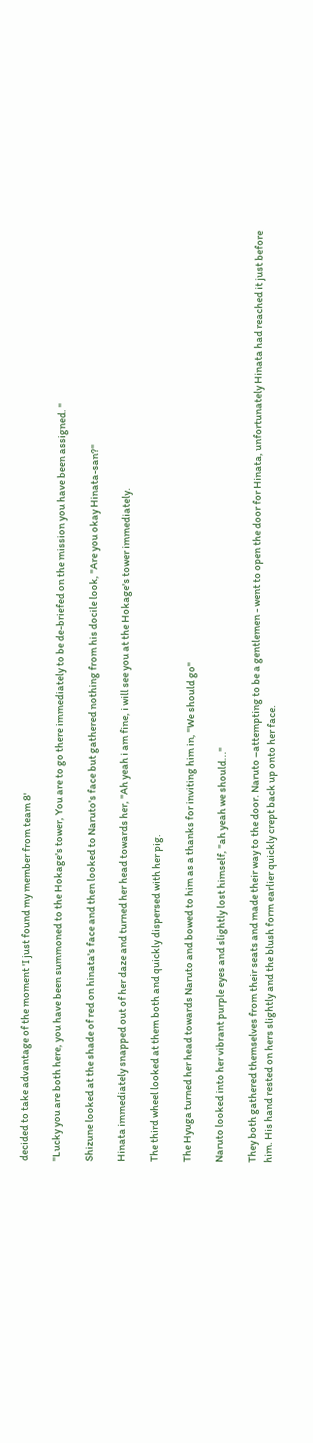decided to take advantage of the moment 'I just found my member from team 8'

"Lucky you are both here, you have been summoned to the Hokage's tower, You are to go there immediately to be de-briefed on the mission you have been assigned. "

Shizune looked at the shade of red on hinata's face and then looked to Naruto's face but gathered nothing from his docile look, "Are you okay Hinata-san?"

Hinata immediately snapped out of her daze and turned her head towards her, "Ah yeah i am fine, i will see you at the Hokage's tower immediately.

The third wheel looked at them both and quickly dispersed with her pig.

The Hyuga turned her head towards Naruto and bowed to him as a thanks for inviting him in, "We should go"

Naruto looked into her vibrant purple eyes and slightly lost himself, "ah yeah we should..."

They both gathered themselves from their seats and made their way to the door. Naruto –attempting to be a gentlemen - went to open the door for Hinata, unfortunately Hinata had reached it just before him. His hand rested on hers slightly and the blush form earlier quickly crept back up onto her face.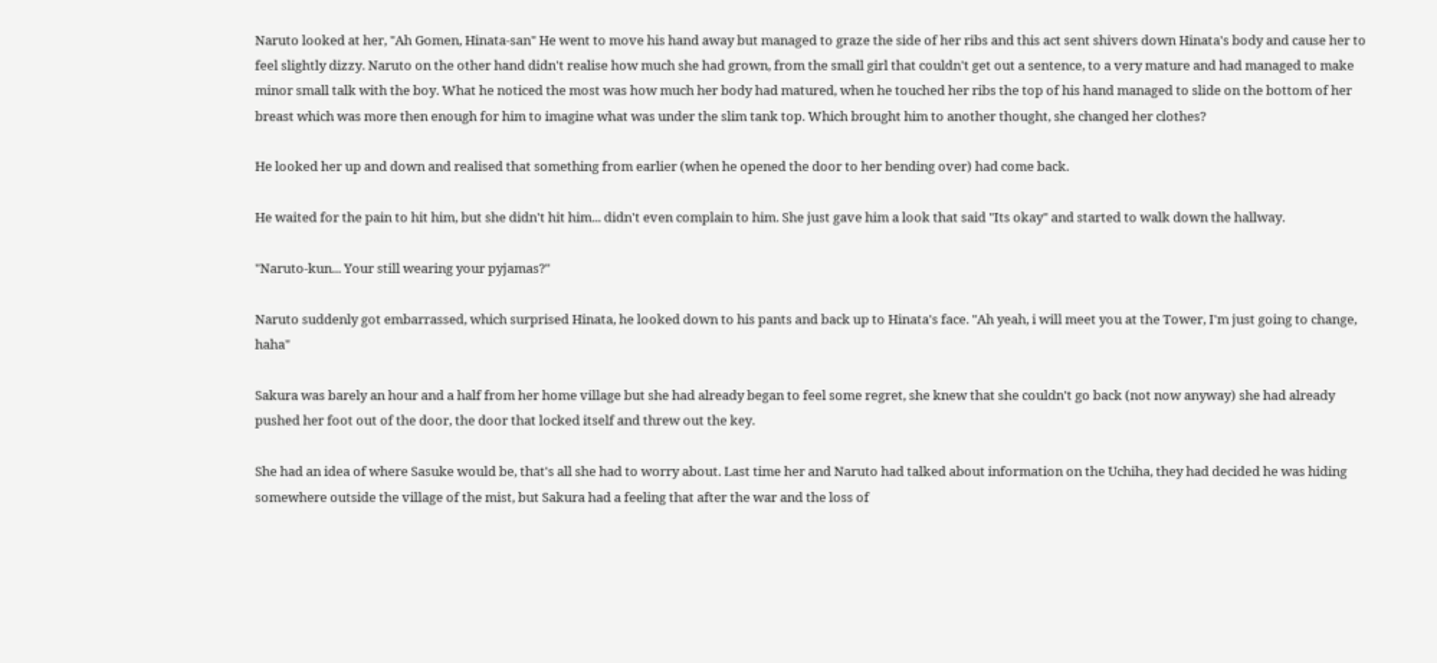Naruto looked at her, "Ah Gomen, Hinata-san" He went to move his hand away but managed to graze the side of her ribs and this act sent shivers down Hinata's body and cause her to feel slightly dizzy. Naruto on the other hand didn't realise how much she had grown, from the small girl that couldn't get out a sentence, to a very mature and had managed to make minor small talk with the boy. What he noticed the most was how much her body had matured, when he touched her ribs the top of his hand managed to slide on the bottom of her breast which was more then enough for him to imagine what was under the slim tank top. Which brought him to another thought, she changed her clothes?

He looked her up and down and realised that something from earlier (when he opened the door to her bending over) had come back.

He waited for the pain to hit him, but she didn't hit him... didn't even complain to him. She just gave him a look that said "Its okay" and started to walk down the hallway.

"Naruto-kun... Your still wearing your pyjamas?"

Naruto suddenly got embarrassed, which surprised Hinata, he looked down to his pants and back up to Hinata's face. "Ah yeah, i will meet you at the Tower, I'm just going to change, haha"

Sakura was barely an hour and a half from her home village but she had already began to feel some regret, she knew that she couldn't go back (not now anyway) she had already pushed her foot out of the door, the door that locked itself and threw out the key.

She had an idea of where Sasuke would be, that's all she had to worry about. Last time her and Naruto had talked about information on the Uchiha, they had decided he was hiding somewhere outside the village of the mist, but Sakura had a feeling that after the war and the loss of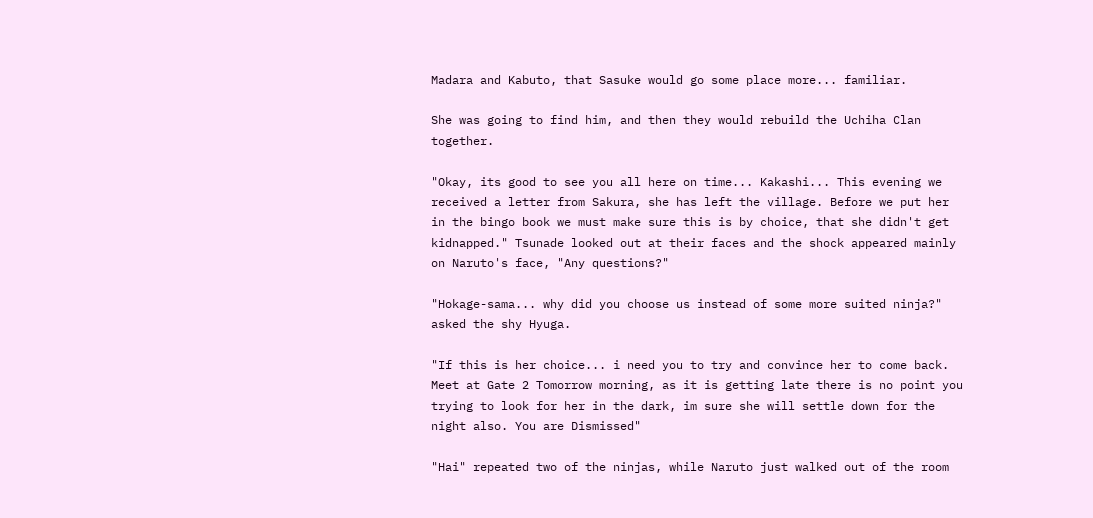Madara and Kabuto, that Sasuke would go some place more... familiar.

She was going to find him, and then they would rebuild the Uchiha Clan together.

"Okay, its good to see you all here on time... Kakashi... This evening we received a letter from Sakura, she has left the village. Before we put her in the bingo book we must make sure this is by choice, that she didn't get kidnapped." Tsunade looked out at their faces and the shock appeared mainly on Naruto's face, "Any questions?"

"Hokage-sama... why did you choose us instead of some more suited ninja?" asked the shy Hyuga.

"If this is her choice... i need you to try and convince her to come back. Meet at Gate 2 Tomorrow morning, as it is getting late there is no point you trying to look for her in the dark, im sure she will settle down for the night also. You are Dismissed"

"Hai" repeated two of the ninjas, while Naruto just walked out of the room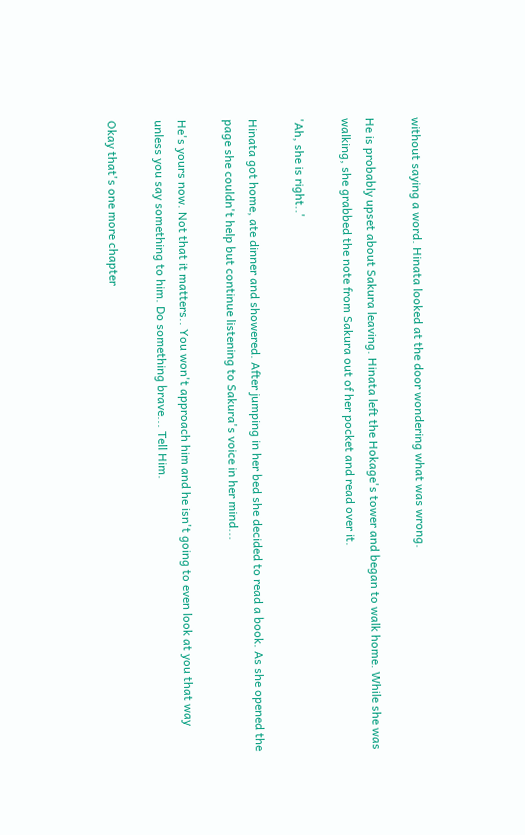without saying a word. Hinata looked at the door wondering what was wrong.

He is probably upset about Sakura leaving. Hinata left the Hokage's tower and began to walk home. While she was walking, she grabbed the note from Sakura out of her pocket and read over it.

'Ah, she is right..'

Hinata got home, ate dinner and showered. After jumping in her bed she decided to read a book. As she opened the page she couldn't help but continue listening to Sakura's voice in her mind...

He's yours now. Not that it matters.. You won't approach him and he isn't going to even look at you that way unless you say something to him. Do something brave... Tell Him.

Okay that's one more chapter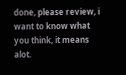done, please review, i want to know what you think, it means alot.